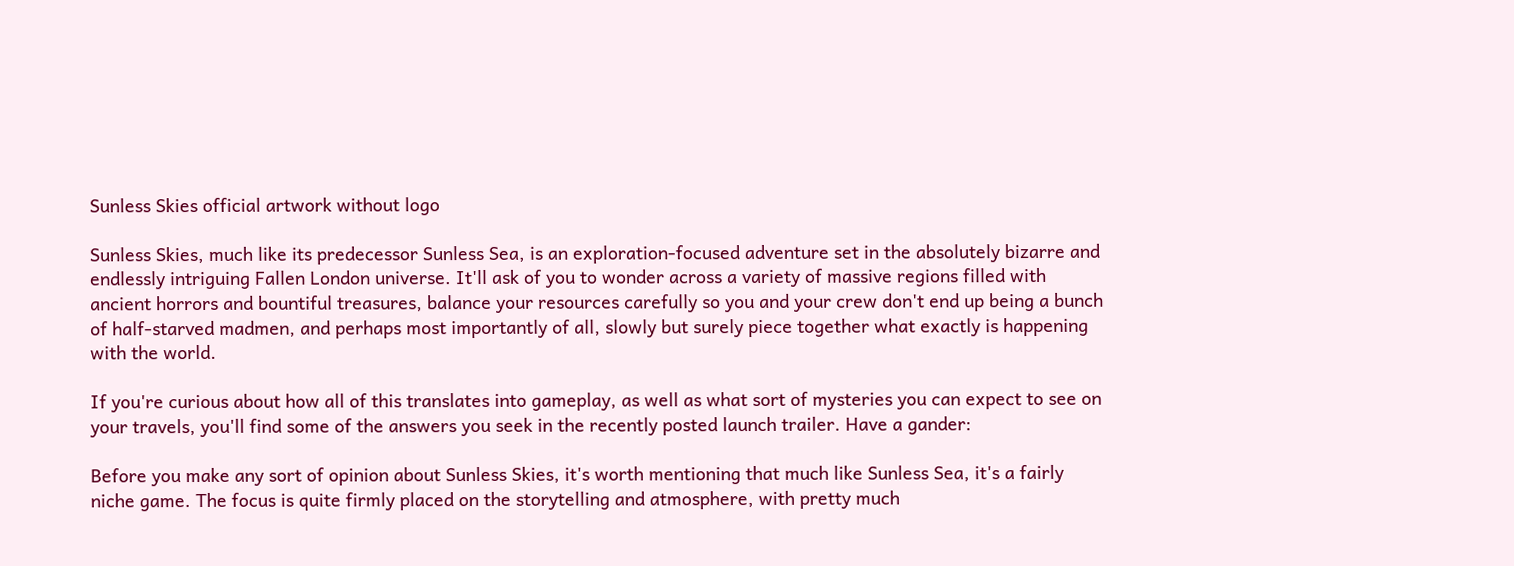Sunless Skies official artwork without logo

Sunless Skies, much like its predecessor Sunless Sea, is an exploration-focused adventure set in the absolutely bizarre and endlessly intriguing Fallen London universe. It'll ask of you to wonder across a variety of massive regions filled with ancient horrors and bountiful treasures, balance your resources carefully so you and your crew don't end up being a bunch of half-starved madmen, and perhaps most importantly of all, slowly but surely piece together what exactly is happening with the world.

If you're curious about how all of this translates into gameplay, as well as what sort of mysteries you can expect to see on your travels, you'll find some of the answers you seek in the recently posted launch trailer. Have a gander:

Before you make any sort of opinion about Sunless Skies, it's worth mentioning that much like Sunless Sea, it's a fairly niche game. The focus is quite firmly placed on the storytelling and atmosphere, with pretty much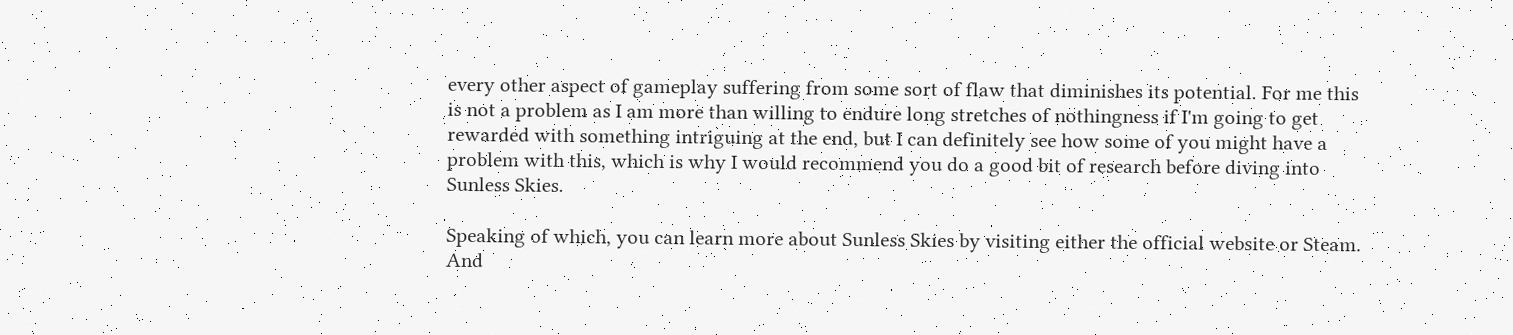every other aspect of gameplay suffering from some sort of flaw that diminishes its potential. For me this is not a problem as I am more than willing to endure long stretches of nothingness if I'm going to get rewarded with something intriguing at the end, but I can definitely see how some of you might have a problem with this, which is why I would recommend you do a good bit of research before diving into Sunless Skies.

Speaking of which, you can learn more about Sunless Skies by visiting either the official website or Steam. And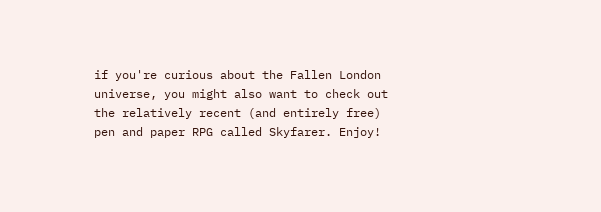if you're curious about the Fallen London universe, you might also want to check out the relatively recent (and entirely free) pen and paper RPG called Skyfarer. Enjoy!